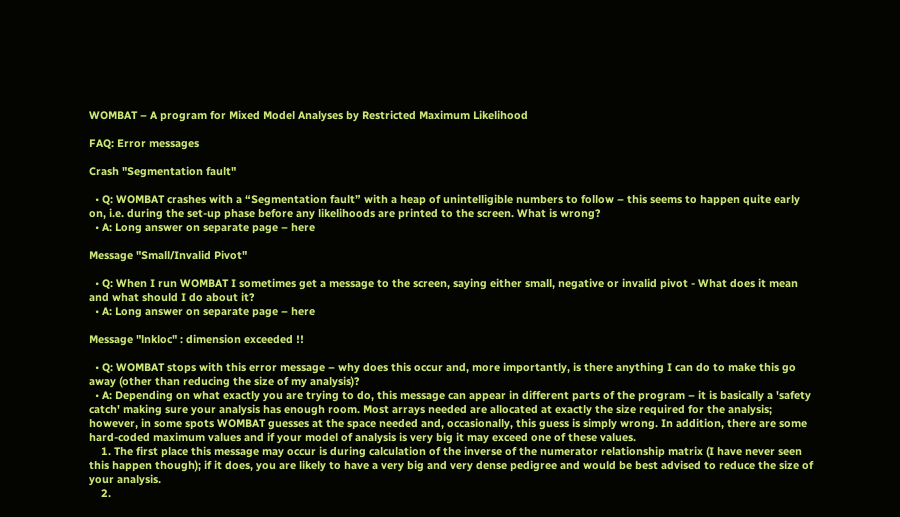WOMBAT – A program for Mixed Model Analyses by Restricted Maximum Likelihood

FAQ: Error messages

Crash "Segmentation fault"

  • Q: WOMBAT crashes with a “Segmentation fault” with a heap of unintelligible numbers to follow – this seems to happen quite early on, i.e. during the set-up phase before any likelihoods are printed to the screen. What is wrong?
  • A: Long answer on separate page – here

Message "Small/Invalid Pivot"

  • Q: When I run WOMBAT I sometimes get a message to the screen, saying either small, negative or invalid pivot - What does it mean and what should I do about it?
  • A: Long answer on separate page – here

Message "lnkloc" : dimension exceeded !!

  • Q: WOMBAT stops with this error message – why does this occur and, more importantly, is there anything I can do to make this go away (other than reducing the size of my analysis)?
  • A: Depending on what exactly you are trying to do, this message can appear in different parts of the program – it is basically a 'safety catch' making sure your analysis has enough room. Most arrays needed are allocated at exactly the size required for the analysis; however, in some spots WOMBAT guesses at the space needed and, occasionally, this guess is simply wrong. In addition, there are some hard-coded maximum values and if your model of analysis is very big it may exceed one of these values.
    1. The first place this message may occur is during calculation of the inverse of the numerator relationship matrix (I have never seen this happen though); if it does, you are likely to have a very big and very dense pedigree and would be best advised to reduce the size of your analysis.
    2.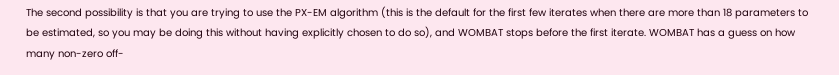The second possibility is that you are trying to use the PX-EM algorithm (this is the default for the first few iterates when there are more than 18 parameters to be estimated, so you may be doing this without having explicitly chosen to do so), and WOMBAT stops before the first iterate. WOMBAT has a guess on how many non-zero off-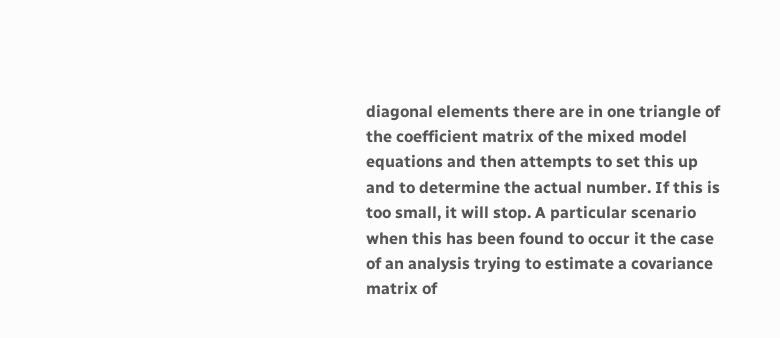diagonal elements there are in one triangle of the coefficient matrix of the mixed model equations and then attempts to set this up and to determine the actual number. If this is too small, it will stop. A particular scenario when this has been found to occur it the case of an analysis trying to estimate a covariance matrix of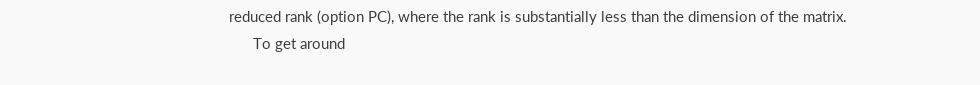reduced rank (option PC), where the rank is substantially less than the dimension of the matrix.
      To get around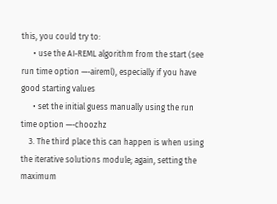this, you could try to:
      • use the AI-REML algorithm from the start (see run time option —-aireml), especially if you have good starting values
      • set the initial guess manually using the run time option —-choozhz
    3. The third place this can happen is when using the iterative solutions module; again, setting the maximum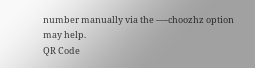number manually via the —-choozhz option may help.
QR Code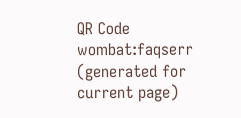QR Code wombat:faqserr (generated for current page)